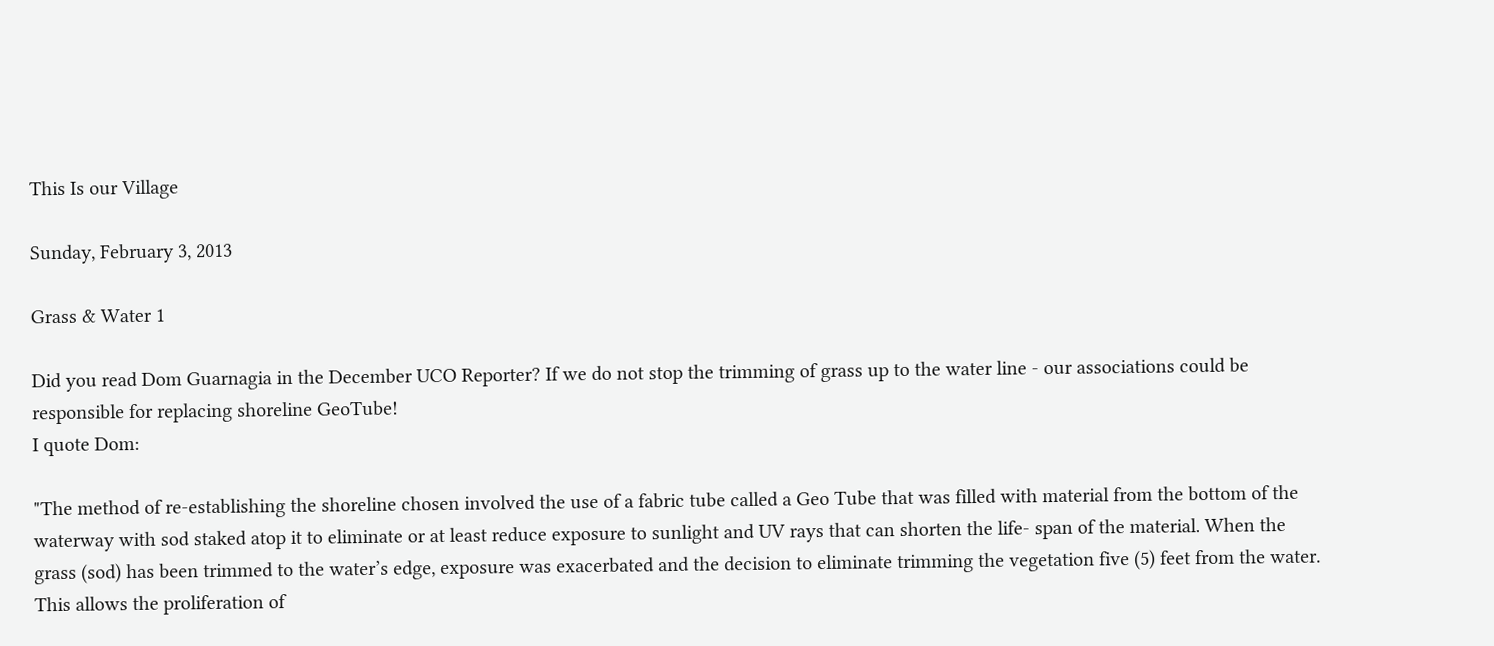This Is our Village

Sunday, February 3, 2013

Grass & Water 1

Did you read Dom Guarnagia in the December UCO Reporter? If we do not stop the trimming of grass up to the water line - our associations could be responsible for replacing shoreline GeoTube!
I quote Dom:

"The method of re-establishing the shoreline chosen involved the use of a fabric tube called a Geo Tube that was filled with material from the bottom of the waterway with sod staked atop it to eliminate or at least reduce exposure to sunlight and UV rays that can shorten the life- span of the material. When the grass (sod) has been trimmed to the water’s edge, exposure was exacerbated and the decision to eliminate trimming the vegetation five (5) feet from the water. This allows the proliferation of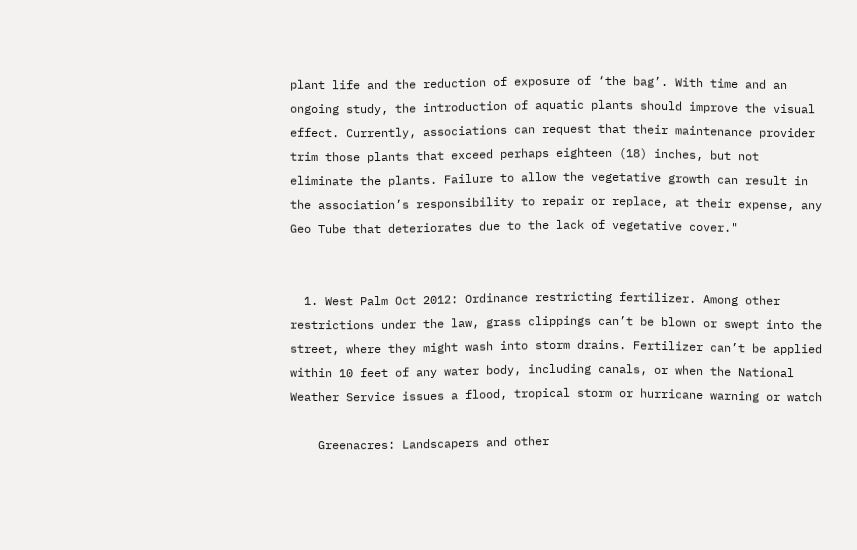plant life and the reduction of exposure of ‘the bag’. With time and an ongoing study, the introduction of aquatic plants should improve the visual effect. Currently, associations can request that their maintenance provider trim those plants that exceed perhaps eighteen (18) inches, but not eliminate the plants. Failure to allow the vegetative growth can result in the association’s responsibility to repair or replace, at their expense, any Geo Tube that deteriorates due to the lack of vegetative cover."


  1. West Palm Oct 2012: Ordinance restricting fertilizer. Among other restrictions under the law, grass clippings can’t be blown or swept into the street, where they might wash into storm drains. Fertilizer can’t be applied within 10 feet of any water body, including canals, or when the National Weather Service issues a flood, tropical storm or hurricane warning or watch

    Greenacres: Landscapers and other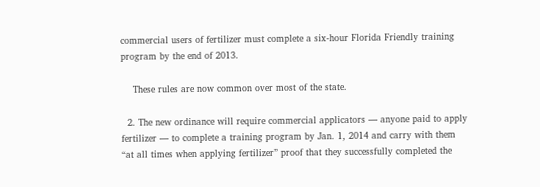commercial users of fertilizer must complete a six-hour Florida Friendly training program by the end of 2013.

    These rules are now common over most of the state.

  2. The new ordinance will require commercial applicators — anyone paid to apply fertilizer — to complete a training program by Jan. 1, 2014 and carry with them “at all times when applying fertilizer” proof that they successfully completed the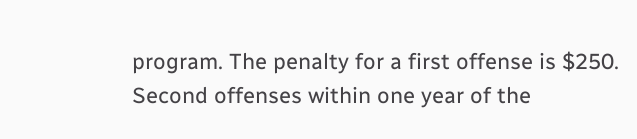program. The penalty for a first offense is $250. Second offenses within one year of the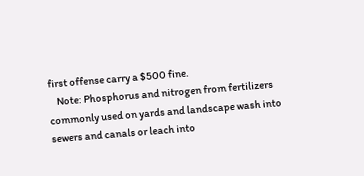first offense carry a $500 fine.
    Note: Phosphorus and nitrogen from fertilizers commonly used on yards and landscape wash into sewers and canals or leach into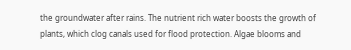the groundwater after rains. The nutrient rich water boosts the growth of plants, which clog canals used for flood protection. Algae blooms and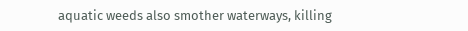aquatic weeds also smother waterways, killing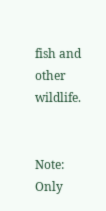fish and other wildlife.


Note: Only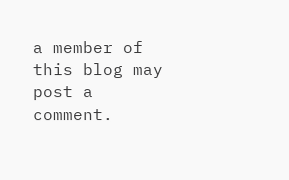a member of this blog may post a comment.